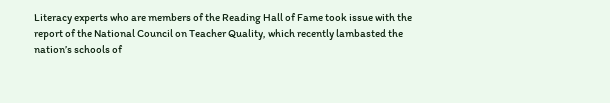Literacy experts who are members of the Reading Hall of Fame took issue with the report of the National Council on Teacher Quality, which recently lambasted the nation’s schools of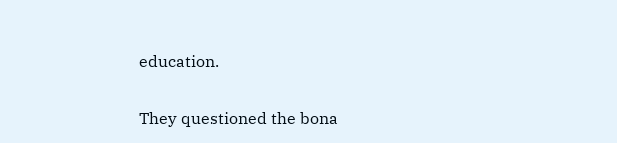education.

They questioned the bona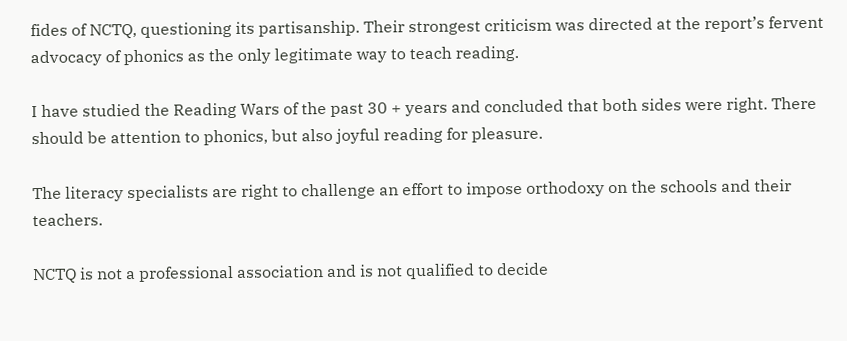fides of NCTQ, questioning its partisanship. Their strongest criticism was directed at the report’s fervent advocacy of phonics as the only legitimate way to teach reading.

I have studied the Reading Wars of the past 30 + years and concluded that both sides were right. There should be attention to phonics, but also joyful reading for pleasure.

The literacy specialists are right to challenge an effort to impose orthodoxy on the schools and their teachers.

NCTQ is not a professional association and is not qualified to decide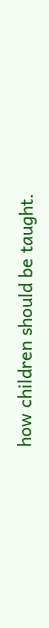how children should be taught.